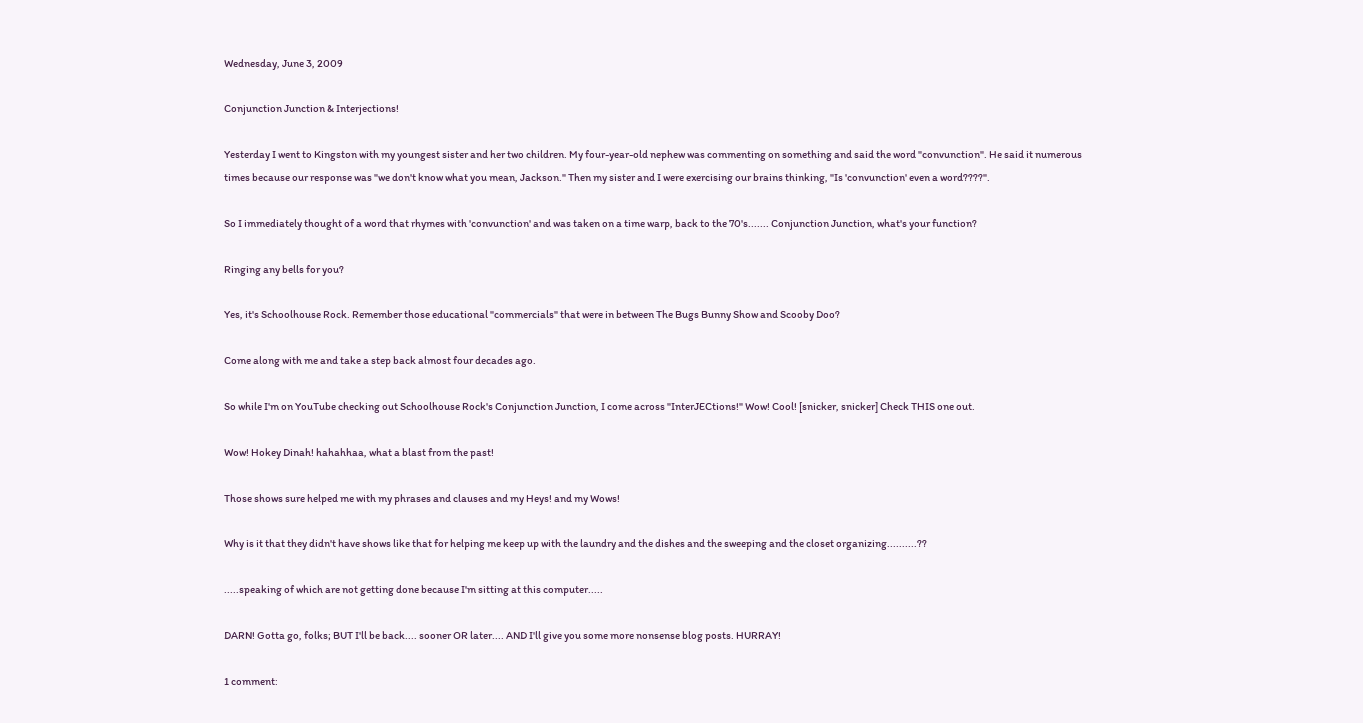Wednesday, June 3, 2009

Conjunction Junction & Interjections!

Yesterday I went to Kingston with my youngest sister and her two children. My four-year-old nephew was commenting on something and said the word "convunction". He said it numerous times because our response was "we don't know what you mean, Jackson." Then my sister and I were exercising our brains thinking, "Is 'convunction' even a word????".

So I immediately thought of a word that rhymes with 'convunction' and was taken on a time warp, back to the 70's....... Conjunction Junction, what's your function?

Ringing any bells for you?

Yes, it's Schoolhouse Rock. Remember those educational "commercials" that were in between The Bugs Bunny Show and Scooby Doo?

Come along with me and take a step back almost four decades ago.

So while I'm on YouTube checking out Schoolhouse Rock's Conjunction Junction, I come across "InterJECtions!" Wow! Cool! [snicker, snicker] Check THIS one out.

Wow! Hokey Dinah! hahahhaa, what a blast from the past!

Those shows sure helped me with my phrases and clauses and my Heys! and my Wows!

Why is it that they didn't have shows like that for helping me keep up with the laundry and the dishes and the sweeping and the closet organizing..........??

.....speaking of which are not getting done because I'm sitting at this computer.....

DARN! Gotta go, folks; BUT I'll be back.... sooner OR later.... AND I'll give you some more nonsense blog posts. HURRAY!

1 comment: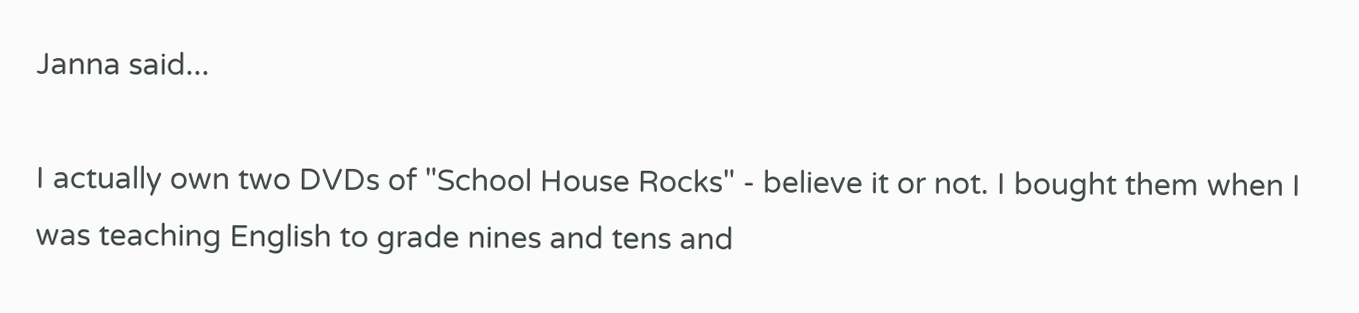Janna said...

I actually own two DVDs of "School House Rocks" - believe it or not. I bought them when I was teaching English to grade nines and tens and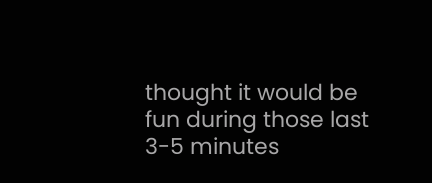thought it would be fun during those last 3-5 minutes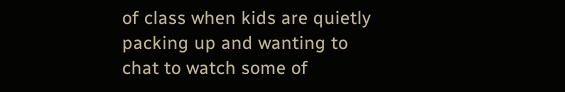of class when kids are quietly packing up and wanting to chat to watch some of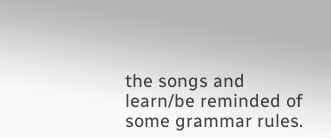the songs and learn/be reminded of some grammar rules.